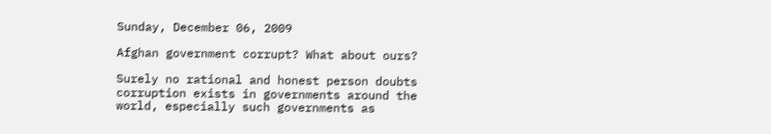Sunday, December 06, 2009

Afghan government corrupt? What about ours?

Surely no rational and honest person doubts corruption exists in governments around the world, especially such governments as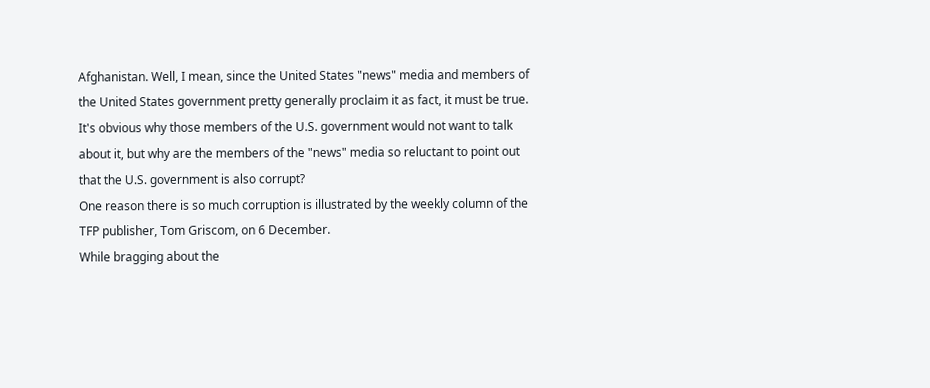Afghanistan. Well, I mean, since the United States "news" media and members of the United States government pretty generally proclaim it as fact, it must be true.
It's obvious why those members of the U.S. government would not want to talk about it, but why are the members of the "news" media so reluctant to point out that the U.S. government is also corrupt?
One reason there is so much corruption is illustrated by the weekly column of the TFP publisher, Tom Griscom, on 6 December.
While bragging about the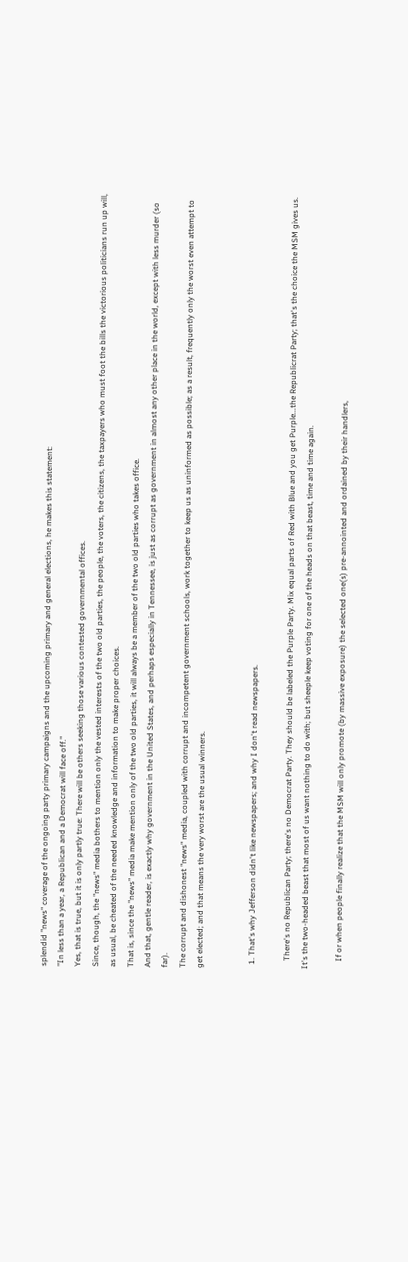splendid "news" coverage of the ongoing party primary campaigns and the upcoming primary and general elections, he makes this statement:
"In less than a year, a Republican and a Democrat will face off."
Yes, that is true, but it is only partly true: There will be others seeking those various contested governmental offices.
Since, though, the "news" media bothers to mention only the vested interests of the two old parties, the people, the voters, the citizens, the taxpayers who must foot the bills the victorious politicians run up will, as usual, be cheated of the needed knowledge and information to make proper choices.
That is, since the "news" media make mention only of the two old parties, it will always be a member of the two old parties who takes office.
And that, gentle reader, is exactly why government in the United States, and perhaps especially in Tennessee, is just as corrupt as government in almost any other place in the world, except with less murder (so far).
The corrupt and dishonest "news" media, coupled with corrupt and incompetent government schools, work together to keep us as uninformed as possible; as a result, frequently only the worst even attempt to get elected; and that means the very worst are the usual winners.


  1. That's why Jefferson didn't like newspapers; and why I don't read newspapers.

    There's no Republican Party; there's no Democrat Party. They should be labeled the Purple Party. Mix equal parts of Red with Blue and you get Purple...the Republicrat Party; that's the choice the MSM gives us. It's the two-headed beast that most of us want nothing to do with; but sheeple keep voting for one of the heads on that beast, time and time again.

    If or when people finally realize that the MSM will only promote (by massive exposure) the selected one(s) pre-annointed and ordained by their handlers,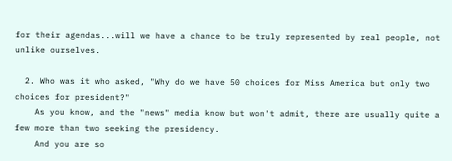for their agendas...will we have a chance to be truly represented by real people, not unlike ourselves.

  2. Who was it who asked, "Why do we have 50 choices for Miss America but only two choices for president?"
    As you know, and the "news" media know but won't admit, there are usually quite a few more than two seeking the presidency.
    And you are so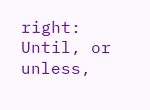right: Until, or unless,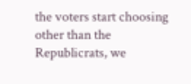the voters start choosing other than the Republicrats, we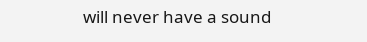will never have a sound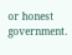or honest government.